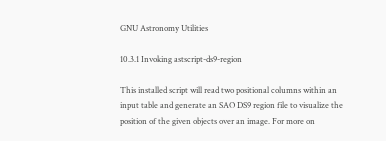GNU Astronomy Utilities

10.3.1 Invoking astscript-ds9-region

This installed script will read two positional columns within an input table and generate an SAO DS9 region file to visualize the position of the given objects over an image. For more on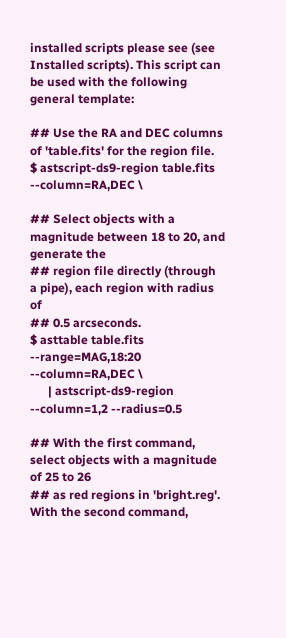installed scripts please see (see Installed scripts). This script can be used with the following general template:

## Use the RA and DEC columns of 'table.fits' for the region file.
$ astscript-ds9-region table.fits --column=RA,DEC \

## Select objects with a magnitude between 18 to 20, and generate the
## region file directly (through a pipe), each region with radius of
## 0.5 arcseconds.
$ asttable table.fits --range=MAG,18:20 --column=RA,DEC \
      | astscript-ds9-region --column=1,2 --radius=0.5

## With the first command, select objects with a magnitude of 25 to 26
## as red regions in 'bright.reg'. With the second command,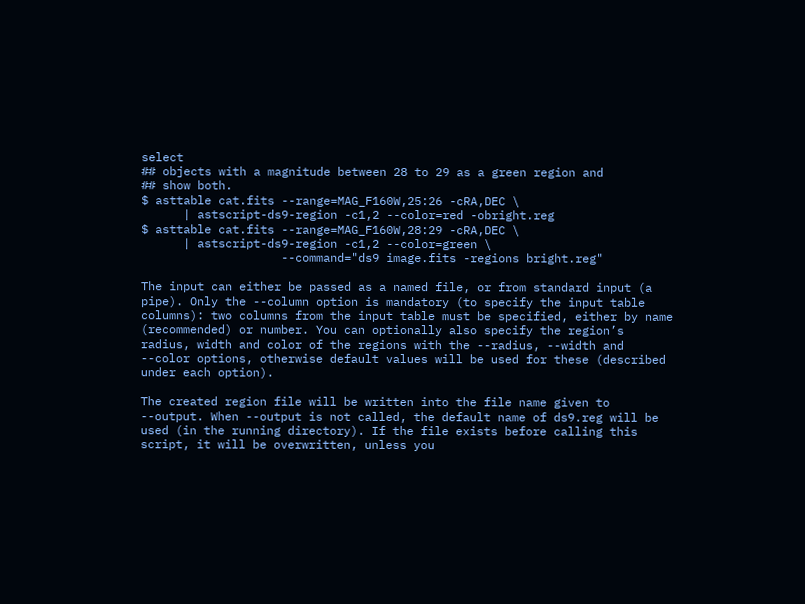select
## objects with a magnitude between 28 to 29 as a green region and
## show both.
$ asttable cat.fits --range=MAG_F160W,25:26 -cRA,DEC \
      | astscript-ds9-region -c1,2 --color=red -obright.reg
$ asttable cat.fits --range=MAG_F160W,28:29 -cRA,DEC \
      | astscript-ds9-region -c1,2 --color=green \
                    --command="ds9 image.fits -regions bright.reg"

The input can either be passed as a named file, or from standard input (a pipe). Only the --column option is mandatory (to specify the input table columns): two columns from the input table must be specified, either by name (recommended) or number. You can optionally also specify the region’s radius, width and color of the regions with the --radius, --width and --color options, otherwise default values will be used for these (described under each option).

The created region file will be written into the file name given to --output. When --output is not called, the default name of ds9.reg will be used (in the running directory). If the file exists before calling this script, it will be overwritten, unless you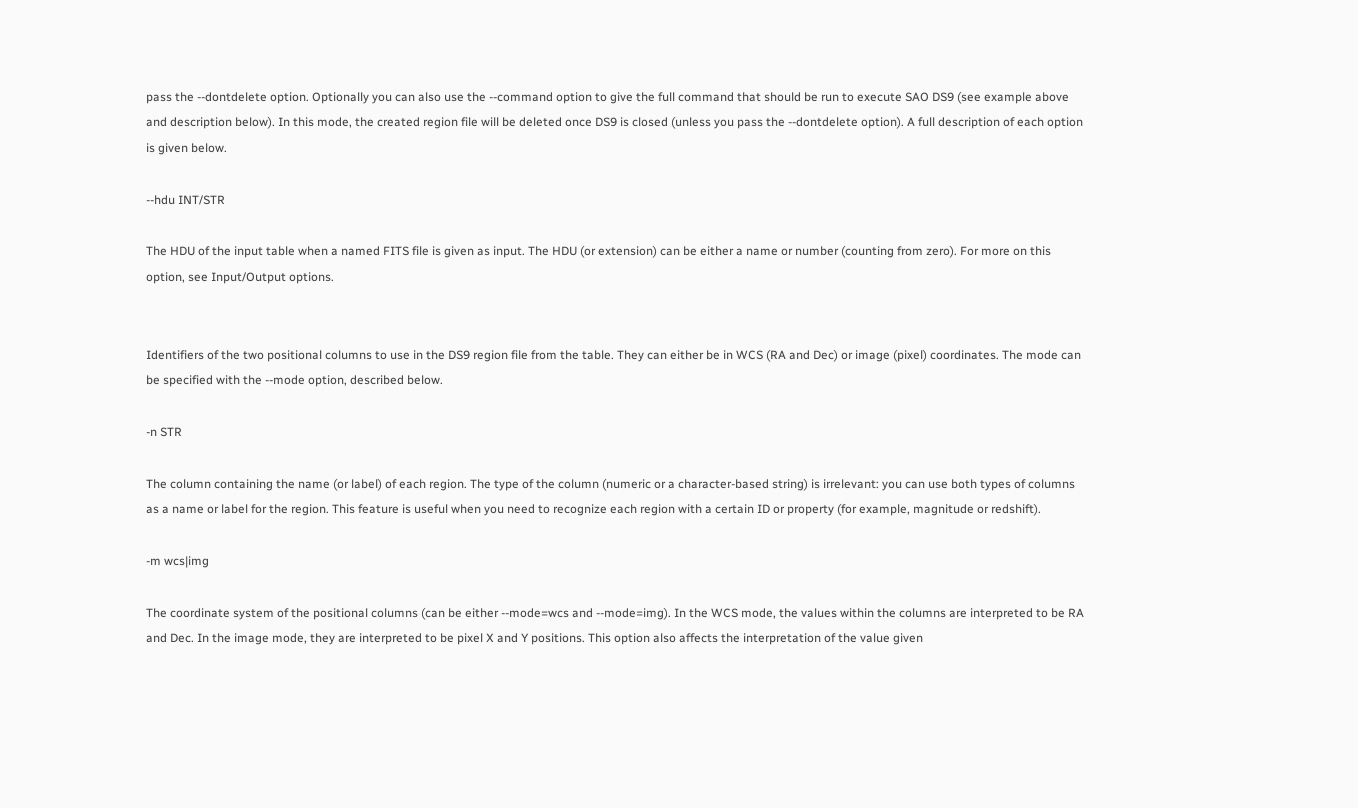pass the --dontdelete option. Optionally you can also use the --command option to give the full command that should be run to execute SAO DS9 (see example above and description below). In this mode, the created region file will be deleted once DS9 is closed (unless you pass the --dontdelete option). A full description of each option is given below.

--hdu INT/STR

The HDU of the input table when a named FITS file is given as input. The HDU (or extension) can be either a name or number (counting from zero). For more on this option, see Input/Output options.


Identifiers of the two positional columns to use in the DS9 region file from the table. They can either be in WCS (RA and Dec) or image (pixel) coordinates. The mode can be specified with the --mode option, described below.

-n STR

The column containing the name (or label) of each region. The type of the column (numeric or a character-based string) is irrelevant: you can use both types of columns as a name or label for the region. This feature is useful when you need to recognize each region with a certain ID or property (for example, magnitude or redshift).

-m wcs|img

The coordinate system of the positional columns (can be either --mode=wcs and --mode=img). In the WCS mode, the values within the columns are interpreted to be RA and Dec. In the image mode, they are interpreted to be pixel X and Y positions. This option also affects the interpretation of the value given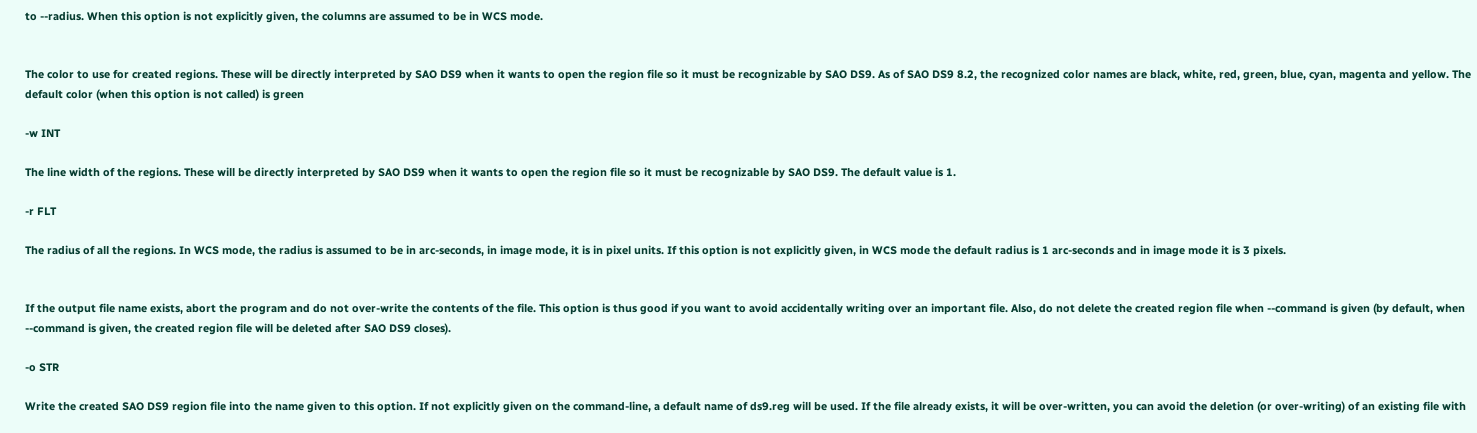to --radius. When this option is not explicitly given, the columns are assumed to be in WCS mode.


The color to use for created regions. These will be directly interpreted by SAO DS9 when it wants to open the region file so it must be recognizable by SAO DS9. As of SAO DS9 8.2, the recognized color names are black, white, red, green, blue, cyan, magenta and yellow. The default color (when this option is not called) is green

-w INT

The line width of the regions. These will be directly interpreted by SAO DS9 when it wants to open the region file so it must be recognizable by SAO DS9. The default value is 1.

-r FLT

The radius of all the regions. In WCS mode, the radius is assumed to be in arc-seconds, in image mode, it is in pixel units. If this option is not explicitly given, in WCS mode the default radius is 1 arc-seconds and in image mode it is 3 pixels.


If the output file name exists, abort the program and do not over-write the contents of the file. This option is thus good if you want to avoid accidentally writing over an important file. Also, do not delete the created region file when --command is given (by default, when --command is given, the created region file will be deleted after SAO DS9 closes).

-o STR

Write the created SAO DS9 region file into the name given to this option. If not explicitly given on the command-line, a default name of ds9.reg will be used. If the file already exists, it will be over-written, you can avoid the deletion (or over-writing) of an existing file with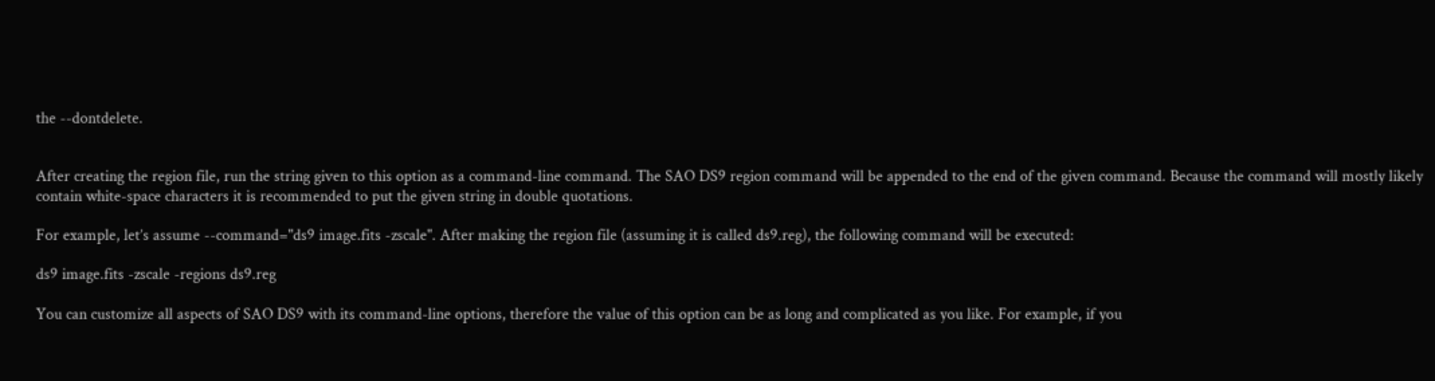the --dontdelete.


After creating the region file, run the string given to this option as a command-line command. The SAO DS9 region command will be appended to the end of the given command. Because the command will mostly likely contain white-space characters it is recommended to put the given string in double quotations.

For example, let’s assume --command="ds9 image.fits -zscale". After making the region file (assuming it is called ds9.reg), the following command will be executed:

ds9 image.fits -zscale -regions ds9.reg

You can customize all aspects of SAO DS9 with its command-line options, therefore the value of this option can be as long and complicated as you like. For example, if you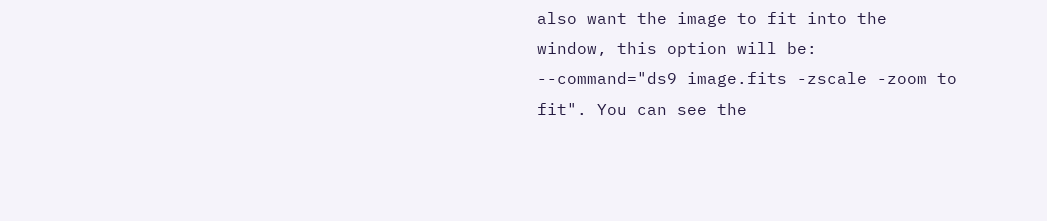also want the image to fit into the window, this option will be: --command="ds9 image.fits -zscale -zoom to fit". You can see the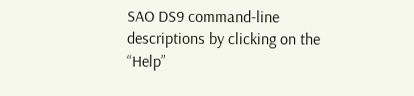SAO DS9 command-line descriptions by clicking on the “Help”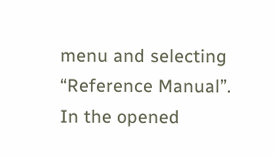menu and selecting “Reference Manual”. In the opened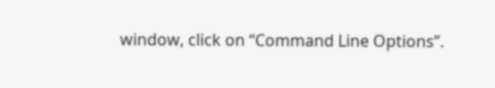window, click on “Command Line Options”.